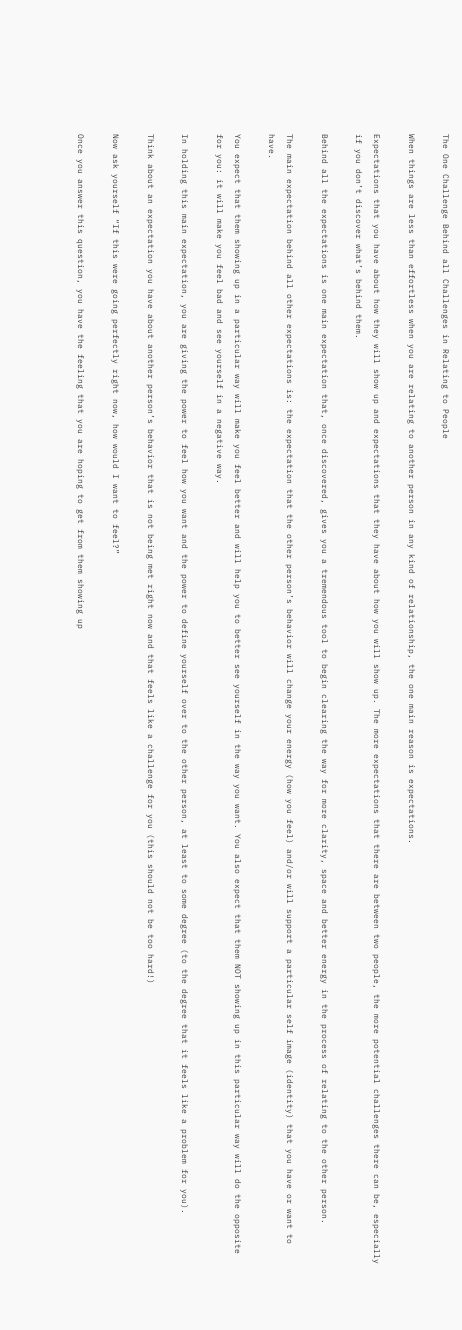The One Challenge Behind all Challenges in Relating to People

When things are less than effortless when you are relating to another person in any kind of relationship, the one main reason is expectations.

Expectations that you have about how they will show up and expectations that they have about how you will show up. The more expectations that there are between two people, the more potential challenges there can be, especially if you don’t discover what’s behind them.

Behind all the expectations is one main expectation that, once discovered, gives you a tremendous tool to begin clearing the way for more clarity, space and better energy in the process of relating to the other person.

The main expectation behind all other expectations is: the expectation that the other person’s behavior will change your energy (how you feel) and/or will support a particular self image (identity) that you have or want to have.

You expect that them showing up in a particular way will make you feel better and will help you to better see yourself in the way you want. You also expect that them NOT showing up in this particular way will do the opposite for you: it will make you feel bad and see yourself in a negative way.

In holding this main expectation, you are giving the power to feel how you want and the power to define yourself over to the other person, at least to some degree (to the degree that it feels like a problem for you).

Think about an expectation you have about another person’s behavior that is not being met right now and that feels like a challenge for you (this should not be too hard!)

Now ask yourself “If this were going perfectly right now, how would I want to feel?”

Once you answer this question, you have the feeling that you are hoping to get from them showing up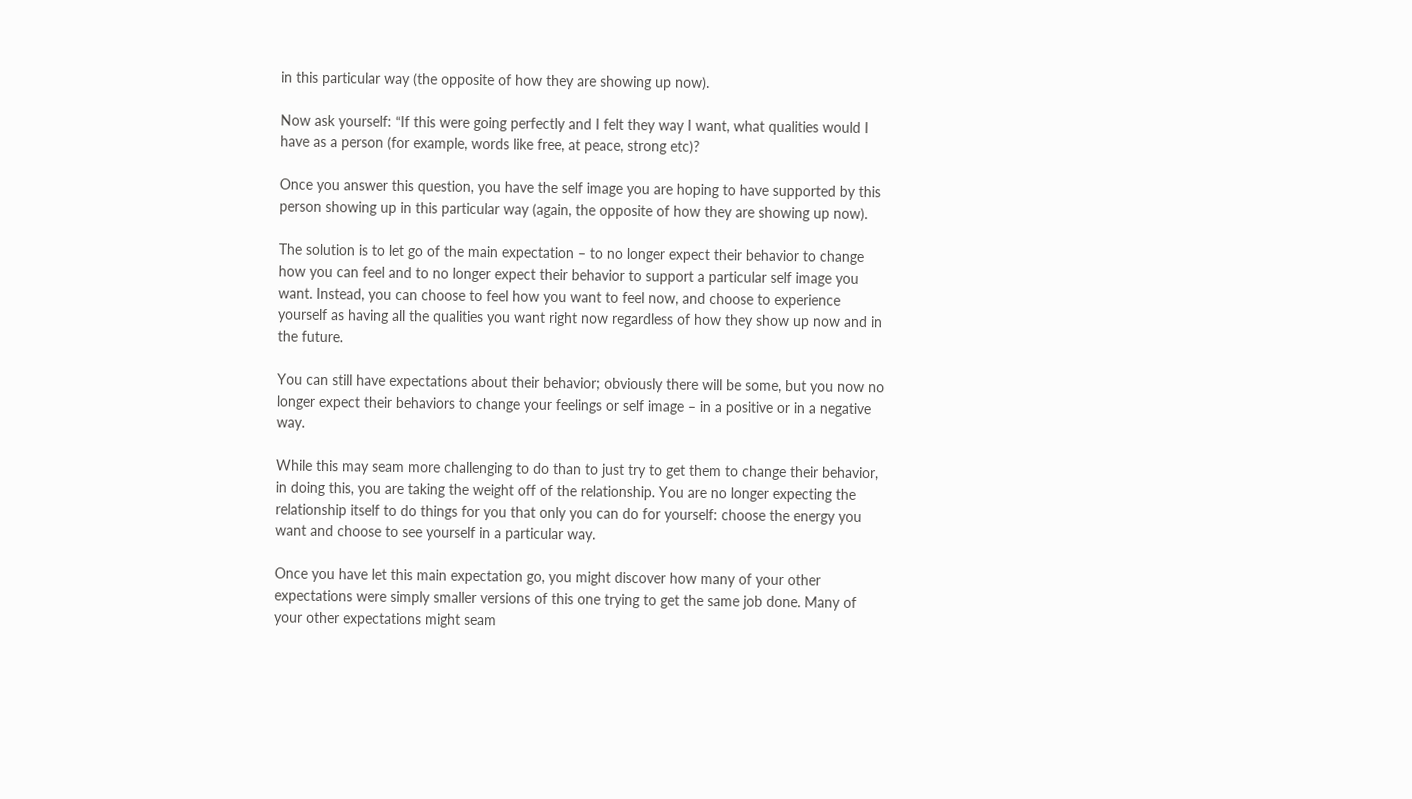in this particular way (the opposite of how they are showing up now).

Now ask yourself: “If this were going perfectly and I felt they way I want, what qualities would I have as a person (for example, words like free, at peace, strong etc)?

Once you answer this question, you have the self image you are hoping to have supported by this person showing up in this particular way (again, the opposite of how they are showing up now).

The solution is to let go of the main expectation – to no longer expect their behavior to change how you can feel and to no longer expect their behavior to support a particular self image you want. Instead, you can choose to feel how you want to feel now, and choose to experience yourself as having all the qualities you want right now regardless of how they show up now and in the future.

You can still have expectations about their behavior; obviously there will be some, but you now no longer expect their behaviors to change your feelings or self image – in a positive or in a negative way.

While this may seam more challenging to do than to just try to get them to change their behavior, in doing this, you are taking the weight off of the relationship. You are no longer expecting the relationship itself to do things for you that only you can do for yourself: choose the energy you want and choose to see yourself in a particular way.

Once you have let this main expectation go, you might discover how many of your other expectations were simply smaller versions of this one trying to get the same job done. Many of your other expectations might seam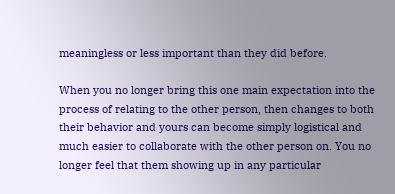meaningless or less important than they did before.

When you no longer bring this one main expectation into the process of relating to the other person, then changes to both their behavior and yours can become simply logistical and much easier to collaborate with the other person on. You no longer feel that them showing up in any particular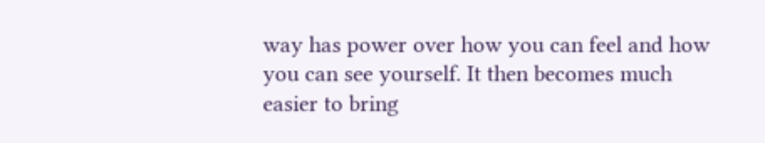way has power over how you can feel and how you can see yourself. It then becomes much easier to bring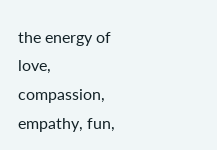the energy of love, compassion, empathy, fun,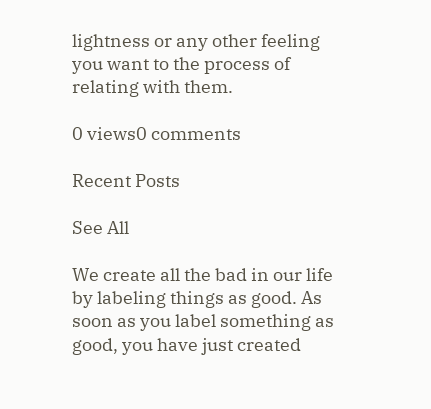lightness or any other feeling you want to the process of relating with them.

0 views0 comments

Recent Posts

See All

We create all the bad in our life by labeling things as good. As soon as you label something as good, you have just created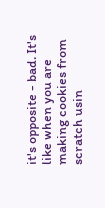it's opposite - bad. It's like when you are making cookies from scratch usin